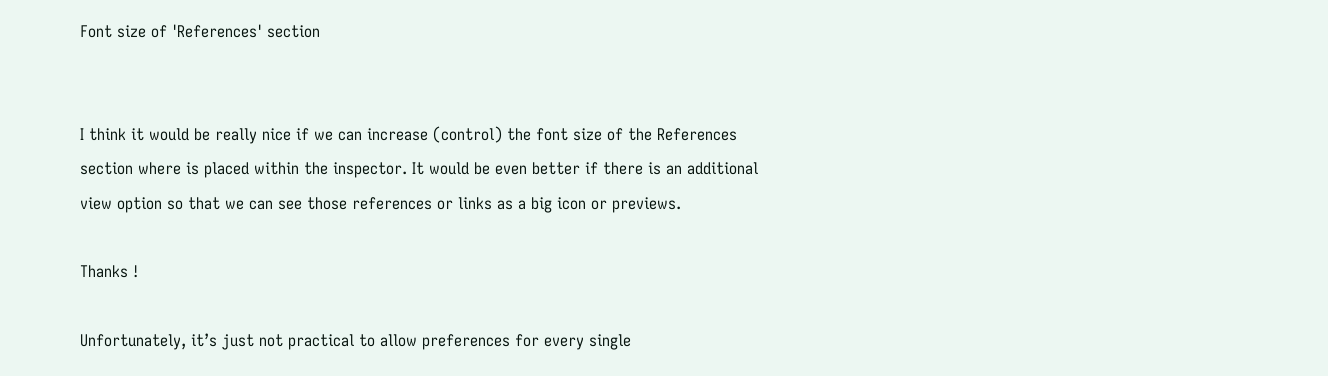Font size of 'References' section


I think it would be really nice if we can increase (control) the font size of the References section where is placed within the inspector. It would be even better if there is an additional view option so that we can see those references or links as a big icon or previews.

Thanks !

Unfortunately, it’s just not practical to allow preferences for every single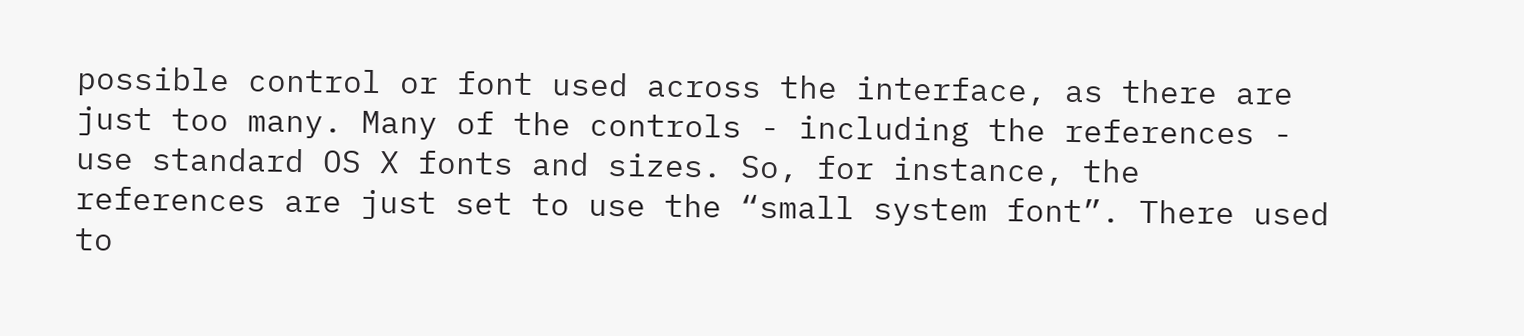possible control or font used across the interface, as there are just too many. Many of the controls - including the references - use standard OS X fonts and sizes. So, for instance, the references are just set to use the “small system font”. There used to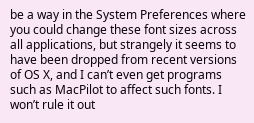be a way in the System Preferences where you could change these font sizes across all applications, but strangely it seems to have been dropped from recent versions of OS X, and I can’t even get programs such as MacPilot to affect such fonts. I won’t rule it out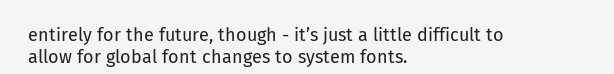entirely for the future, though - it’s just a little difficult to allow for global font changes to system fonts.